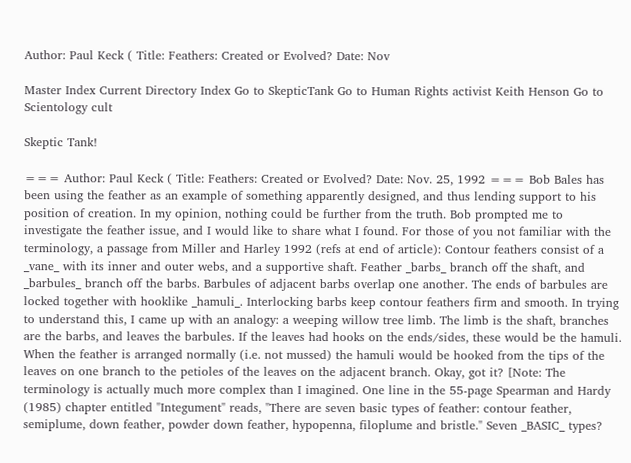Author: Paul Keck ( Title: Feathers: Created or Evolved? Date: Nov

Master Index Current Directory Index Go to SkepticTank Go to Human Rights activist Keith Henson Go to Scientology cult

Skeptic Tank!

=== Author: Paul Keck ( Title: Feathers: Created or Evolved? Date: Nov. 25, 1992 === Bob Bales has been using the feather as an example of something apparently designed, and thus lending support to his position of creation. In my opinion, nothing could be further from the truth. Bob prompted me to investigate the feather issue, and I would like to share what I found. For those of you not familiar with the terminology, a passage from Miller and Harley 1992 (refs at end of article): Contour feathers consist of a _vane_ with its inner and outer webs, and a supportive shaft. Feather _barbs_ branch off the shaft, and _barbules_ branch off the barbs. Barbules of adjacent barbs overlap one another. The ends of barbules are locked together with hooklike _hamuli_. Interlocking barbs keep contour feathers firm and smooth. In trying to understand this, I came up with an analogy: a weeping willow tree limb. The limb is the shaft, branches are the barbs, and leaves the barbules. If the leaves had hooks on the ends/sides, these would be the hamuli. When the feather is arranged normally (i.e. not mussed) the hamuli would be hooked from the tips of the leaves on one branch to the petioles of the leaves on the adjacent branch. Okay, got it? [Note: The terminology is actually much more complex than I imagined. One line in the 55-page Spearman and Hardy (1985) chapter entitled "Integument" reads, "There are seven basic types of feather: contour feather, semiplume, down feather, powder down feather, hypopenna, filoplume and bristle." Seven _BASIC_ types?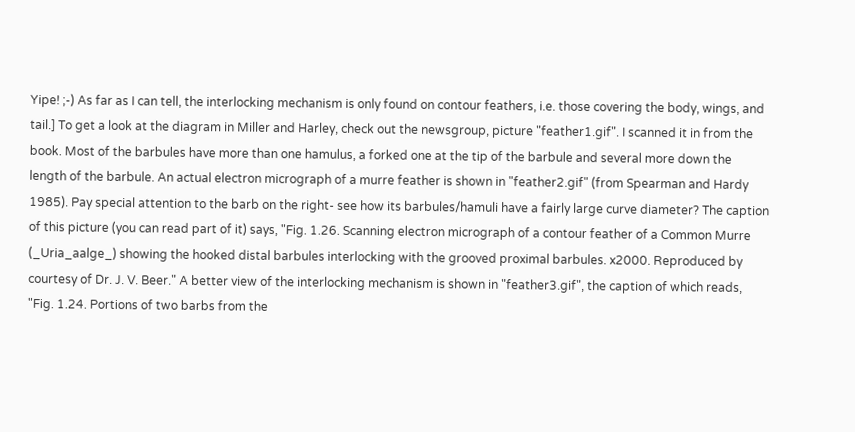Yipe! ;-) As far as I can tell, the interlocking mechanism is only found on contour feathers, i.e. those covering the body, wings, and tail.] To get a look at the diagram in Miller and Harley, check out the newsgroup, picture "feather1.gif". I scanned it in from the book. Most of the barbules have more than one hamulus, a forked one at the tip of the barbule and several more down the length of the barbule. An actual electron micrograph of a murre feather is shown in "feather2.gif" (from Spearman and Hardy 1985). Pay special attention to the barb on the right- see how its barbules/hamuli have a fairly large curve diameter? The caption of this picture (you can read part of it) says, "Fig. 1.26. Scanning electron micrograph of a contour feather of a Common Murre (_Uria_aalge_) showing the hooked distal barbules interlocking with the grooved proximal barbules. x2000. Reproduced by courtesy of Dr. J. V. Beer." A better view of the interlocking mechanism is shown in "feather3.gif", the caption of which reads, "Fig. 1.24. Portions of two barbs from the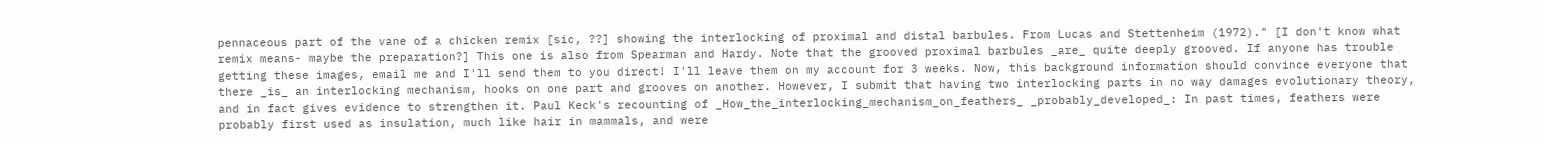pennaceous part of the vane of a chicken remix [sic, ??] showing the interlocking of proximal and distal barbules. From Lucas and Stettenheim (1972)." [I don't know what remix means- maybe the preparation?] This one is also from Spearman and Hardy. Note that the grooved proximal barbules _are_ quite deeply grooved. If anyone has trouble getting these images, email me and I'll send them to you direct! I'll leave them on my account for 3 weeks. Now, this background information should convince everyone that there _is_ an interlocking mechanism, hooks on one part and grooves on another. However, I submit that having two interlocking parts in no way damages evolutionary theory, and in fact gives evidence to strengthen it. Paul Keck's recounting of _How_the_interlocking_mechanism_on_feathers_ _probably_developed_: In past times, feathers were probably first used as insulation, much like hair in mammals, and were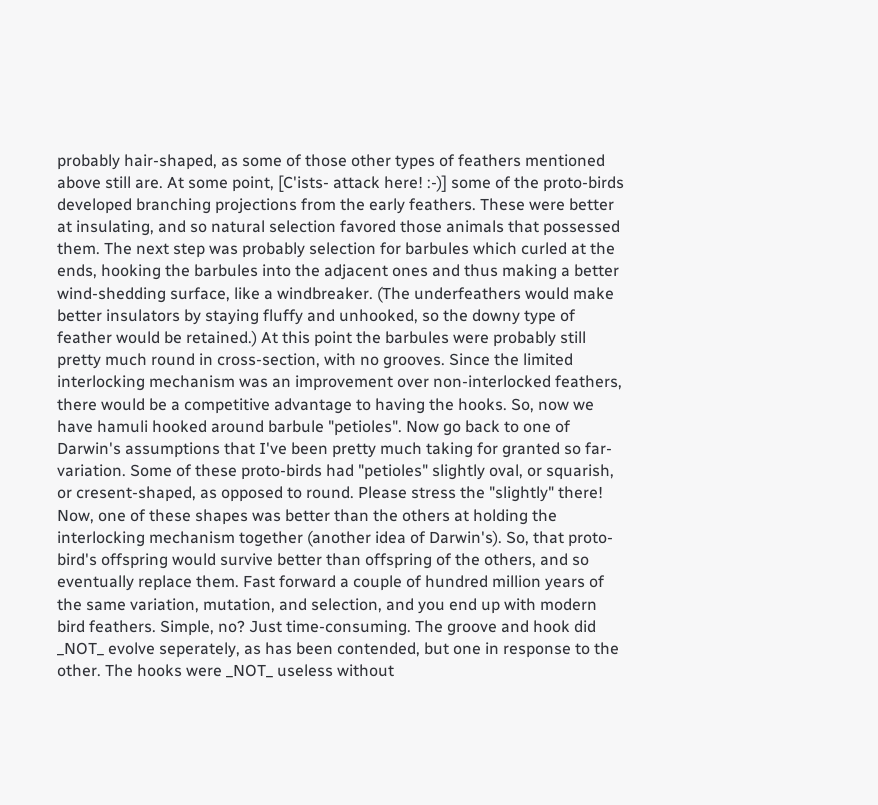probably hair-shaped, as some of those other types of feathers mentioned above still are. At some point, [C'ists- attack here! :-)] some of the proto-birds developed branching projections from the early feathers. These were better at insulating, and so natural selection favored those animals that possessed them. The next step was probably selection for barbules which curled at the ends, hooking the barbules into the adjacent ones and thus making a better wind-shedding surface, like a windbreaker. (The underfeathers would make better insulators by staying fluffy and unhooked, so the downy type of feather would be retained.) At this point the barbules were probably still pretty much round in cross-section, with no grooves. Since the limited interlocking mechanism was an improvement over non-interlocked feathers, there would be a competitive advantage to having the hooks. So, now we have hamuli hooked around barbule "petioles". Now go back to one of Darwin's assumptions that I've been pretty much taking for granted so far- variation. Some of these proto-birds had "petioles" slightly oval, or squarish, or cresent-shaped, as opposed to round. Please stress the "slightly" there! Now, one of these shapes was better than the others at holding the interlocking mechanism together (another idea of Darwin's). So, that proto-bird's offspring would survive better than offspring of the others, and so eventually replace them. Fast forward a couple of hundred million years of the same variation, mutation, and selection, and you end up with modern bird feathers. Simple, no? Just time-consuming. The groove and hook did _NOT_ evolve seperately, as has been contended, but one in response to the other. The hooks were _NOT_ useless without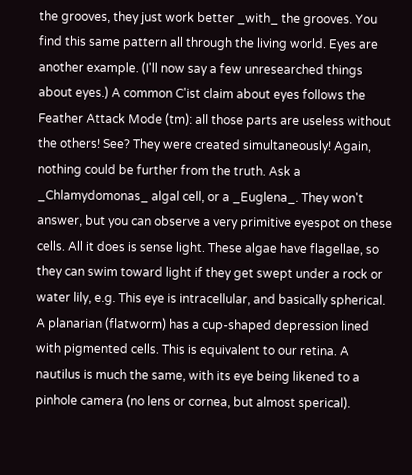the grooves, they just work better _with_ the grooves. You find this same pattern all through the living world. Eyes are another example. (I'll now say a few unresearched things about eyes.) A common C'ist claim about eyes follows the Feather Attack Mode (tm): all those parts are useless without the others! See? They were created simultaneously! Again, nothing could be further from the truth. Ask a _Chlamydomonas_ algal cell, or a _Euglena_. They won't answer, but you can observe a very primitive eyespot on these cells. All it does is sense light. These algae have flagellae, so they can swim toward light if they get swept under a rock or water lily, e.g. This eye is intracellular, and basically spherical. A planarian (flatworm) has a cup-shaped depression lined with pigmented cells. This is equivalent to our retina. A nautilus is much the same, with its eye being likened to a pinhole camera (no lens or cornea, but almost sperical).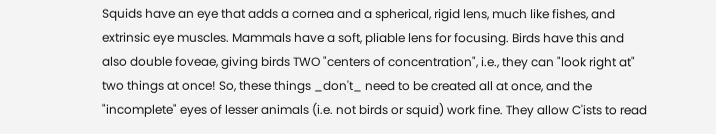Squids have an eye that adds a cornea and a spherical, rigid lens, much like fishes, and extrinsic eye muscles. Mammals have a soft, pliable lens for focusing. Birds have this and also double foveae, giving birds TWO "centers of concentration", i.e., they can "look right at" two things at once! So, these things _don't_ need to be created all at once, and the "incomplete" eyes of lesser animals (i.e. not birds or squid) work fine. They allow C'ists to read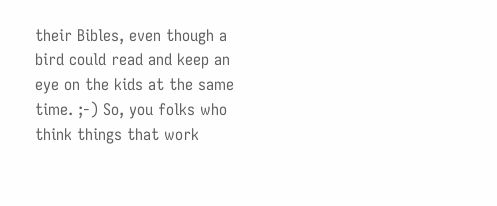their Bibles, even though a bird could read and keep an eye on the kids at the same time. ;-) So, you folks who think things that work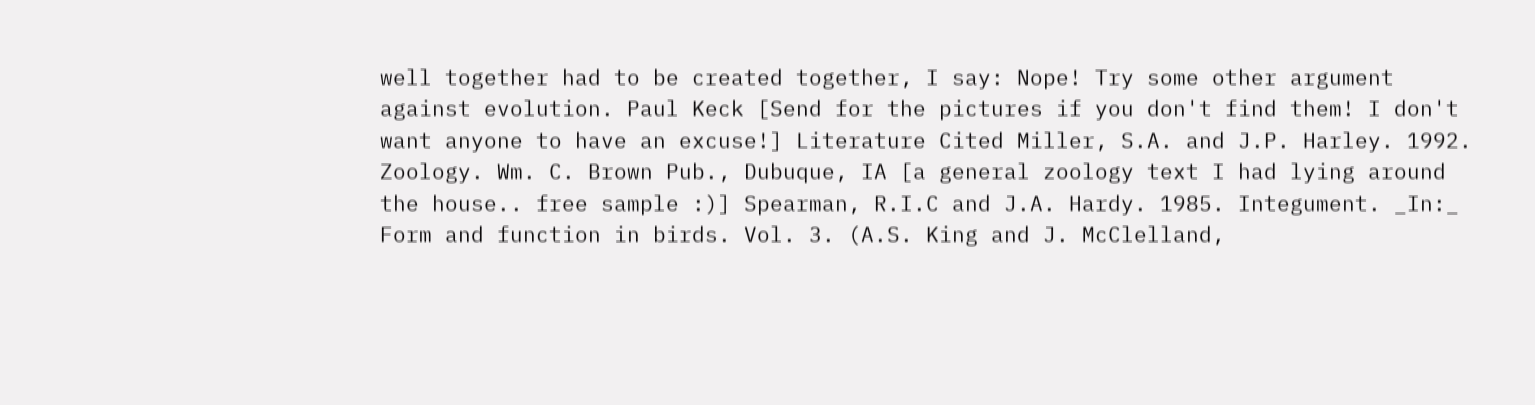well together had to be created together, I say: Nope! Try some other argument against evolution. Paul Keck [Send for the pictures if you don't find them! I don't want anyone to have an excuse!] Literature Cited Miller, S.A. and J.P. Harley. 1992. Zoology. Wm. C. Brown Pub., Dubuque, IA [a general zoology text I had lying around the house.. free sample :)] Spearman, R.I.C and J.A. Hardy. 1985. Integument. _In:_ Form and function in birds. Vol. 3. (A.S. King and J. McClelland,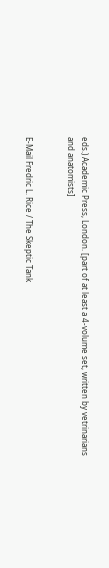eds.) Academic Press, London. [part of at least a 4-volume set, written by vetrinarians and anatomists]


E-Mail Fredric L. Rice / The Skeptic Tank